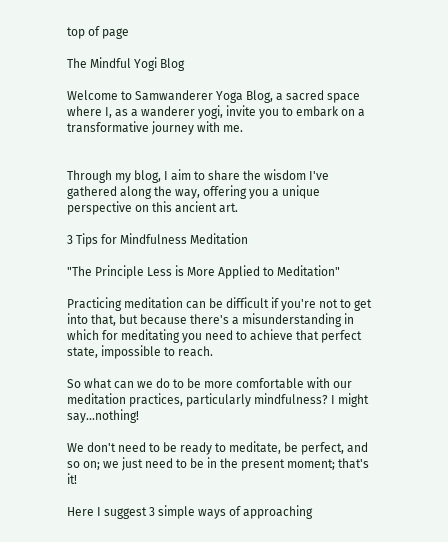top of page

The Mindful Yogi Blog

Welcome to Samwanderer Yoga Blog, a sacred space where I, as a wanderer yogi, invite you to embark on a transformative journey with me.


Through my blog, I aim to share the wisdom I've gathered along the way, offering you a unique perspective on this ancient art.

3 Tips for Mindfulness Meditation

"The Principle Less is More Applied to Meditation"

Practicing meditation can be difficult if you're not to get into that, but because there's a misunderstanding in which for meditating you need to achieve that perfect state, impossible to reach.

So what can we do to be more comfortable with our meditation practices, particularly mindfulness? I might say...nothing!

We don't need to be ready to meditate, be perfect, and so on; we just need to be in the present moment; that's it!

Here I suggest 3 simple ways of approaching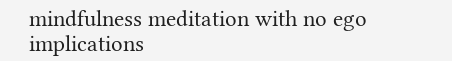mindfulness meditation with no ego implications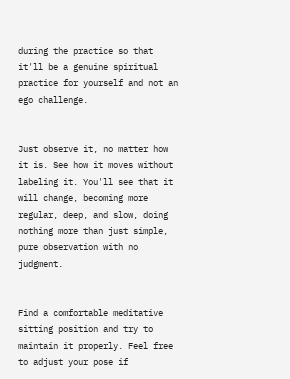during the practice so that it'll be a genuine spiritual practice for yourself and not an ego challenge.


Just observe it, no matter how it is. See how it moves without labeling it. You'll see that it will change, becoming more regular, deep, and slow, doing nothing more than just simple, pure observation with no judgment.


Find a comfortable meditative sitting position and try to maintain it properly. Feel free to adjust your pose if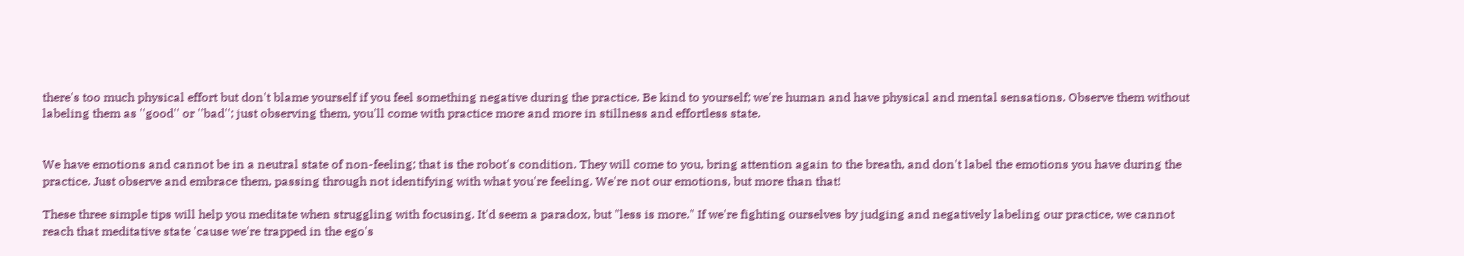there's too much physical effort but don't blame yourself if you feel something negative during the practice. Be kind to yourself; we're human and have physical and mental sensations. Observe them without labeling them as ''good'' or ''bad''; just observing them, you'll come with practice more and more in stillness and effortless state.


We have emotions and cannot be in a neutral state of non-feeling; that is the robot's condition. They will come to you, bring attention again to the breath, and don't label the emotions you have during the practice. Just observe and embrace them, passing through not identifying with what you're feeling. We're not our emotions, but more than that!

These three simple tips will help you meditate when struggling with focusing. It'd seem a paradox, but "less is more." If we're fighting ourselves by judging and negatively labeling our practice, we cannot reach that meditative state 'cause we're trapped in the ego's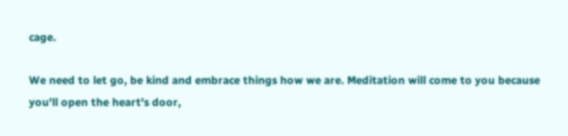cage.

We need to let go, be kind and embrace things how we are. Meditation will come to you because you'll open the heart's door,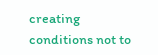creating conditions not to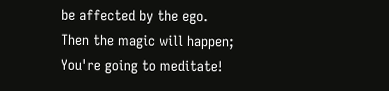be affected by the ego. Then the magic will happen; You're going to meditate!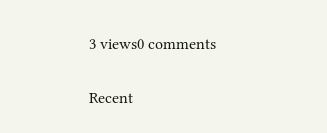3 views0 comments

Recent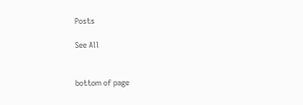Posts

See All


bottom of page